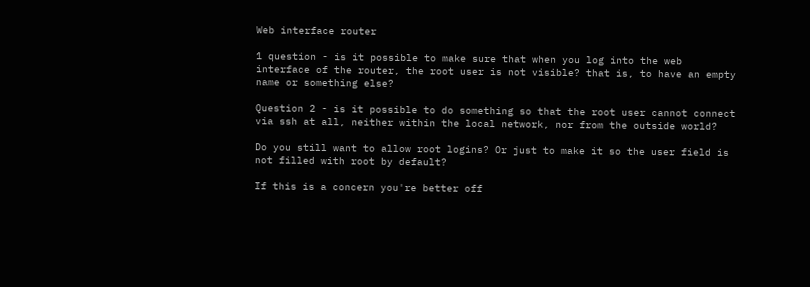Web interface router

1 question - is it possible to make sure that when you log into the web interface of the router, the root user is not visible? that is, to have an empty name or something else?

Question 2 - is it possible to do something so that the root user cannot connect via ssh at all, neither within the local network, nor from the outside world?

Do you still want to allow root logins? Or just to make it so the user field is not filled with root by default?

If this is a concern you're better off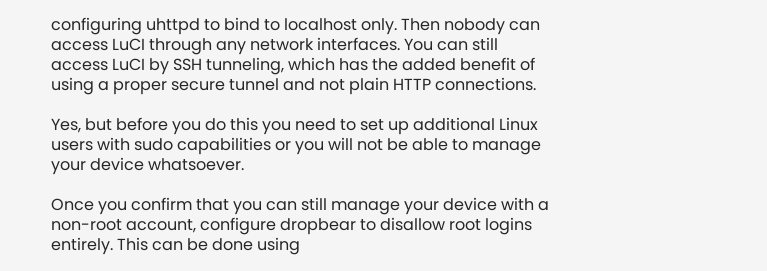configuring uhttpd to bind to localhost only. Then nobody can access LuCI through any network interfaces. You can still access LuCI by SSH tunneling, which has the added benefit of using a proper secure tunnel and not plain HTTP connections.

Yes, but before you do this you need to set up additional Linux users with sudo capabilities or you will not be able to manage your device whatsoever.

Once you confirm that you can still manage your device with a non-root account, configure dropbear to disallow root logins entirely. This can be done using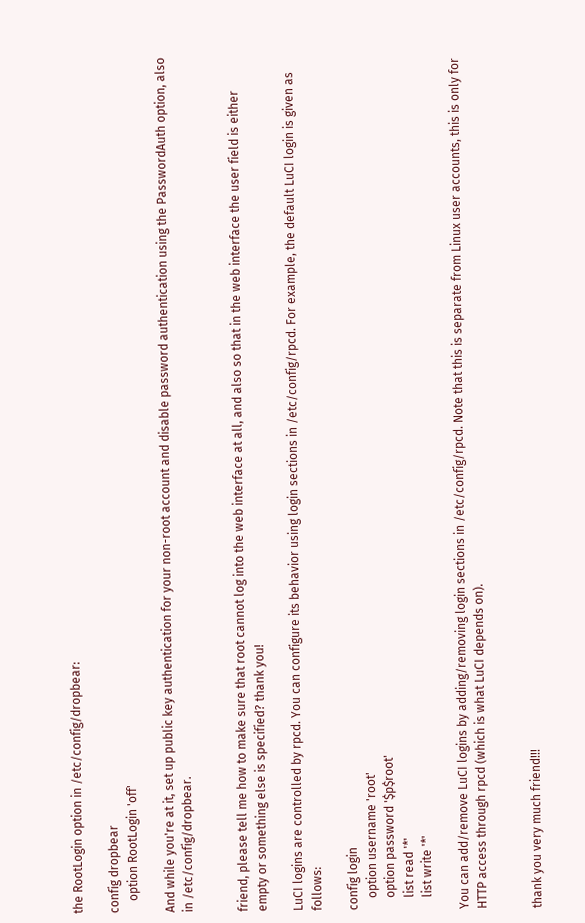the RootLogin option in /etc/config/dropbear:

config dropbear
    option RootLogin 'off'

And while you're at it, set up public key authentication for your non-root account and disable password authentication using the PasswordAuth option, also in /etc/config/dropbear.


friend, please tell me how to make sure that root cannot log into the web interface at all, and also so that in the web interface the user field is either empty or something else is specified? thank you!

LuCI logins are controlled by rpcd. You can configure its behavior using login sections in /etc/config/rpcd. For example, the default LuCI login is given as follows:

config login
    option username 'root'
    option password '$p$root'
    list read '*'
    list write '*'

You can add/remove LuCI logins by adding/removing login sections in /etc/config/rpcd. Note that this is separate from Linux user accounts, this is only for HTTP access through rpcd (which is what LuCI depends on).


thank you very much friend!!!